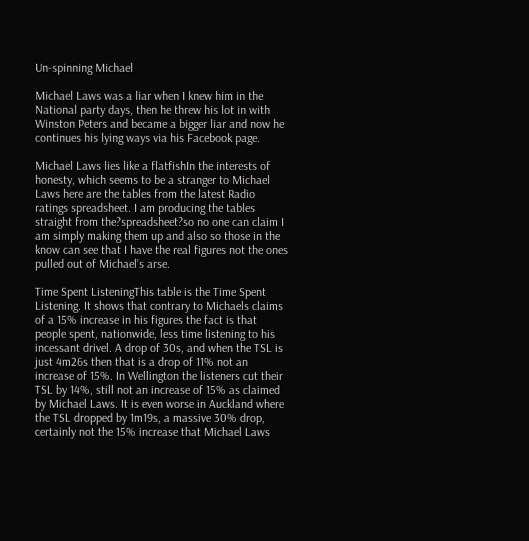Un-spinning Michael

Michael Laws was a liar when I knew him in the National party days, then he threw his lot in with Winston Peters and became a bigger liar and now he continues his lying ways via his Facebook page.

Michael Laws lies like a flatfishIn the interests of honesty, which seems to be a stranger to Michael Laws here are the tables from the latest Radio ratings spreadsheet. I am producing the tables straight from the?spreadsheet?so no one can claim I am simply making them up and also so those in the know can see that I have the real figures not the ones pulled out of Michael’s arse.

Time Spent ListeningThis table is the Time Spent Listening. It shows that contrary to Michaels claims of a 15% increase in his figures the fact is that people spent, nationwide, less time listening to his incessant drivel. A drop of 30s, and when the TSL is just 4m26s then that is a drop of 11% not an increase of 15%. In Wellington the listeners cut their TSL by 14%, still not an increase of 15% as claimed by Michael Laws. It is even worse in Auckland where the TSL dropped by 1m19s, a massive 30% drop, certainly not the 15% increase that Michael Laws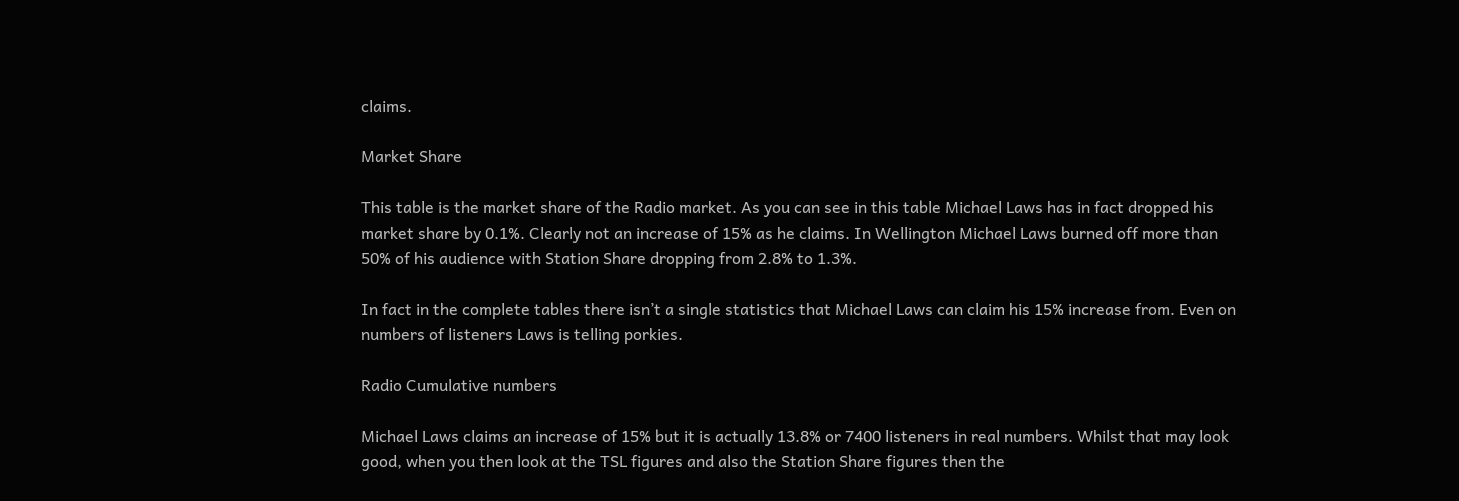claims.

Market Share

This table is the market share of the Radio market. As you can see in this table Michael Laws has in fact dropped his market share by 0.1%. Clearly not an increase of 15% as he claims. In Wellington Michael Laws burned off more than 50% of his audience with Station Share dropping from 2.8% to 1.3%.

In fact in the complete tables there isn’t a single statistics that Michael Laws can claim his 15% increase from. Even on numbers of listeners Laws is telling porkies.

Radio Cumulative numbers

Michael Laws claims an increase of 15% but it is actually 13.8% or 7400 listeners in real numbers. Whilst that may look good, when you then look at the TSL figures and also the Station Share figures then the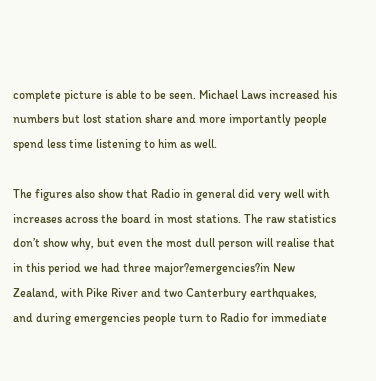complete picture is able to be seen. Michael Laws increased his numbers but lost station share and more importantly people spend less time listening to him as well.

The figures also show that Radio in general did very well with increases across the board in most stations. The raw statistics don’t show why, but even the most dull person will realise that in this period we had three major?emergencies?in New Zealand, with Pike River and two Canterbury earthquakes, and during emergencies people turn to Radio for immediate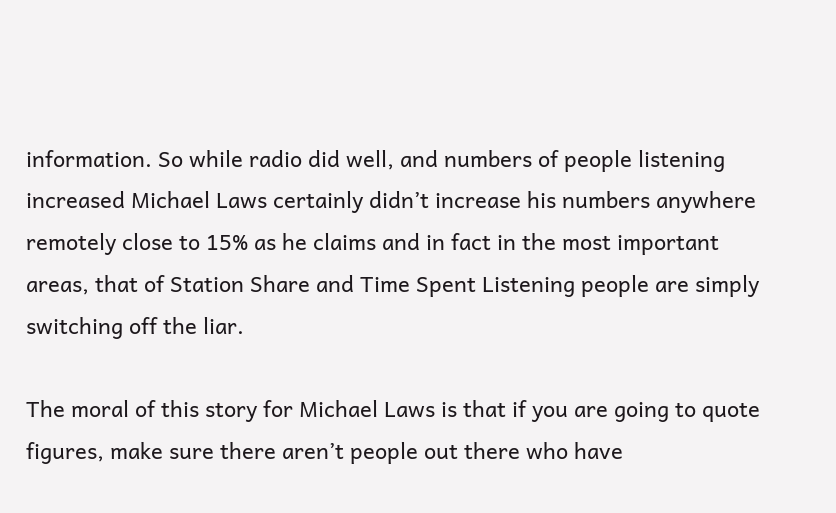information. So while radio did well, and numbers of people listening increased Michael Laws certainly didn’t increase his numbers anywhere remotely close to 15% as he claims and in fact in the most important areas, that of Station Share and Time Spent Listening people are simply switching off the liar.

The moral of this story for Michael Laws is that if you are going to quote figures, make sure there aren’t people out there who have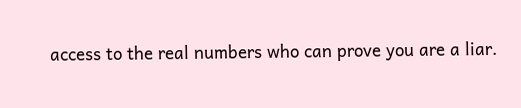access to the real numbers who can prove you are a liar.